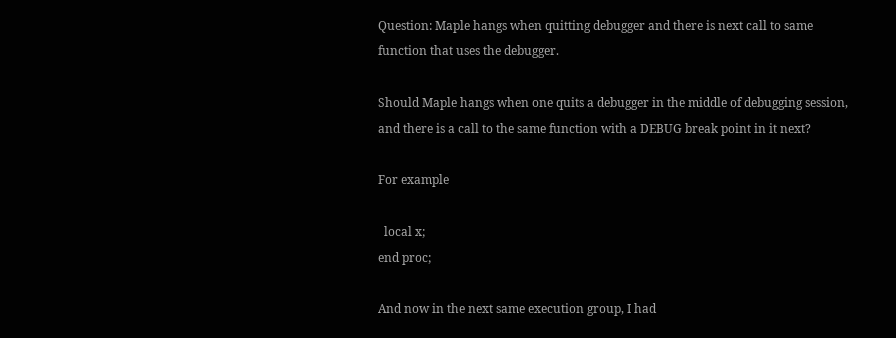Question: Maple hangs when quitting debugger and there is next call to same function that uses the debugger.

Should Maple hangs when one quits a debugger in the middle of debugging session, and there is a call to the same function with a DEBUG break point in it next?

For example

  local x;
end proc;

And now in the next same execution group, I had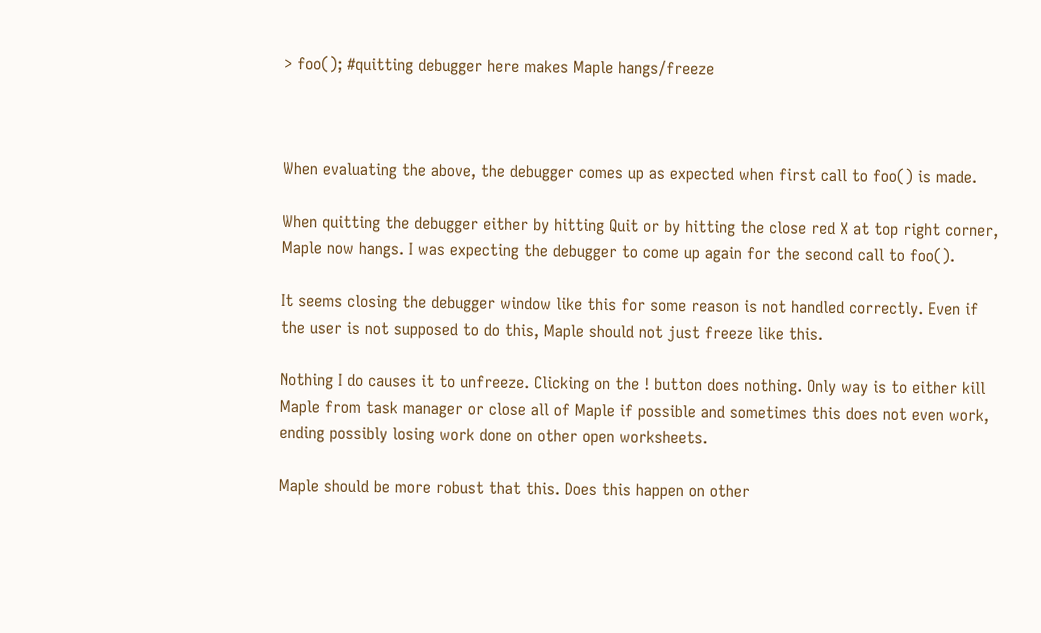> foo(); #quitting debugger here makes Maple hangs/freeze



When evaluating the above, the debugger comes up as expected when first call to foo() is made.

When quitting the debugger either by hitting Quit or by hitting the close red X at top right corner, Maple now hangs. I was expecting the debugger to come up again for the second call to foo().

It seems closing the debugger window like this for some reason is not handled correctly. Even if the user is not supposed to do this, Maple should not just freeze like this.

Nothing I do causes it to unfreeze. Clicking on the ! button does nothing. Only way is to either kill Maple from task manager or close all of Maple if possible and sometimes this does not even work, ending possibly losing work done on other open worksheets.

Maple should be more robust that this. Does this happen on other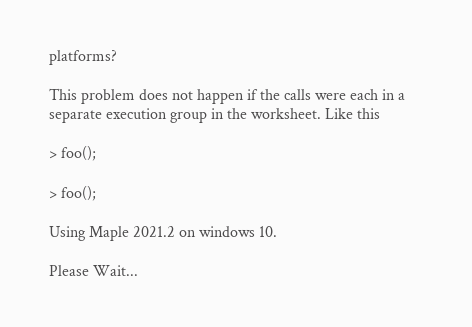platforms?

This problem does not happen if the calls were each in a separate execution group in the worksheet. Like this

> foo();

> foo();

Using Maple 2021.2 on windows 10.

Please Wait...